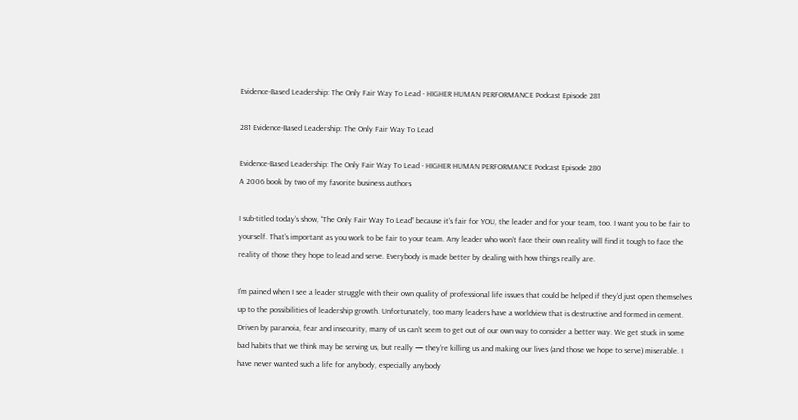Evidence-Based Leadership: The Only Fair Way To Lead - HIGHER HUMAN PERFORMANCE Podcast Episode 281

281 Evidence-Based Leadership: The Only Fair Way To Lead

Evidence-Based Leadership: The Only Fair Way To Lead - HIGHER HUMAN PERFORMANCE Podcast Episode 280
A 2006 book by two of my favorite business authors

I sub-titled today’s show, “The Only Fair Way To Lead” because it’s fair for YOU, the leader and for your team, too. I want you to be fair to yourself. That’s important as you work to be fair to your team. Any leader who won’t face their own reality will find it tough to face the reality of those they hope to lead and serve. Everybody is made better by dealing with how things really are.

I’m pained when I see a leader struggle with their own quality of professional life issues that could be helped if they’d just open themselves up to the possibilities of leadership growth. Unfortunately, too many leaders have a worldview that is destructive and formed in cement. Driven by paranoia, fear and insecurity, many of us can’t seem to get out of our own way to consider a better way. We get stuck in some bad habits that we think may be serving us, but really — they’re killing us and making our lives (and those we hope to serve) miserable. I have never wanted such a life for anybody, especially anybody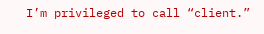I’m privileged to call “client.”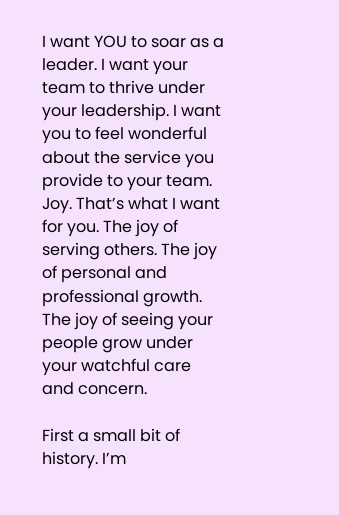I want YOU to soar as a leader. I want your team to thrive under your leadership. I want you to feel wonderful about the service you provide to your team. Joy. That’s what I want for you. The joy of serving others. The joy of personal and professional growth. The joy of seeing your people grow under your watchful care and concern.

First a small bit of history. I’m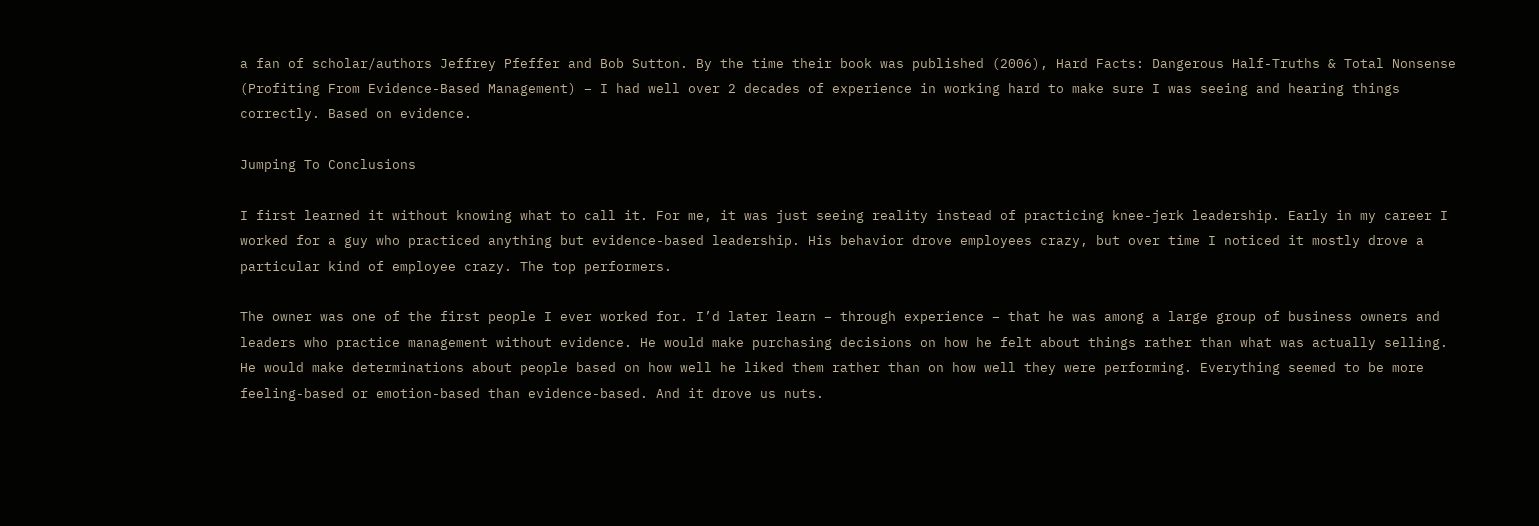a fan of scholar/authors Jeffrey Pfeffer and Bob Sutton. By the time their book was published (2006), Hard Facts: Dangerous Half-Truths & Total Nonsense (Profiting From Evidence-Based Management) – I had well over 2 decades of experience in working hard to make sure I was seeing and hearing things correctly. Based on evidence.

Jumping To Conclusions

I first learned it without knowing what to call it. For me, it was just seeing reality instead of practicing knee-jerk leadership. Early in my career I worked for a guy who practiced anything but evidence-based leadership. His behavior drove employees crazy, but over time I noticed it mostly drove a particular kind of employee crazy. The top performers.

The owner was one of the first people I ever worked for. I’d later learn – through experience – that he was among a large group of business owners and leaders who practice management without evidence. He would make purchasing decisions on how he felt about things rather than what was actually selling. He would make determinations about people based on how well he liked them rather than on how well they were performing. Everything seemed to be more feeling-based or emotion-based than evidence-based. And it drove us nuts.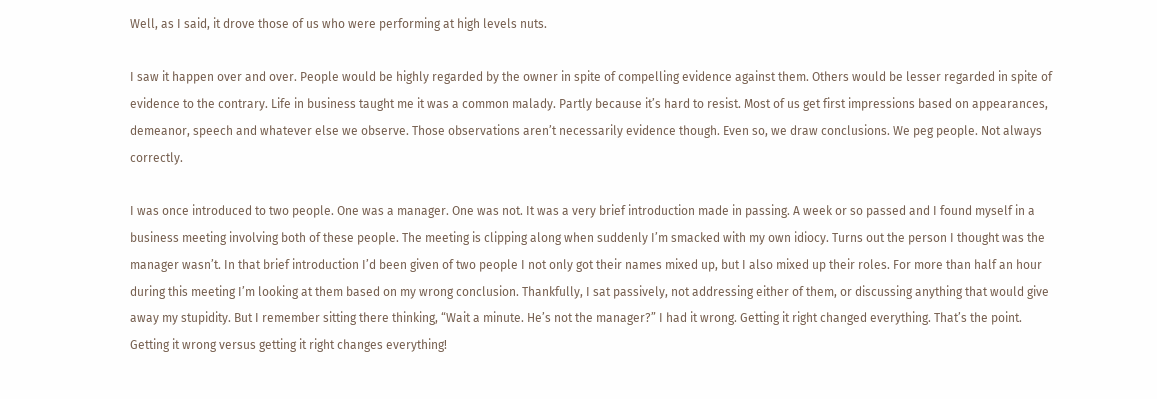Well, as I said, it drove those of us who were performing at high levels nuts.

I saw it happen over and over. People would be highly regarded by the owner in spite of compelling evidence against them. Others would be lesser regarded in spite of evidence to the contrary. Life in business taught me it was a common malady. Partly because it’s hard to resist. Most of us get first impressions based on appearances, demeanor, speech and whatever else we observe. Those observations aren’t necessarily evidence though. Even so, we draw conclusions. We peg people. Not always correctly.

I was once introduced to two people. One was a manager. One was not. It was a very brief introduction made in passing. A week or so passed and I found myself in a business meeting involving both of these people. The meeting is clipping along when suddenly I’m smacked with my own idiocy. Turns out the person I thought was the manager wasn’t. In that brief introduction I’d been given of two people I not only got their names mixed up, but I also mixed up their roles. For more than half an hour during this meeting I’m looking at them based on my wrong conclusion. Thankfully, I sat passively, not addressing either of them, or discussing anything that would give away my stupidity. But I remember sitting there thinking, “Wait a minute. He’s not the manager?” I had it wrong. Getting it right changed everything. That’s the point. Getting it wrong versus getting it right changes everything!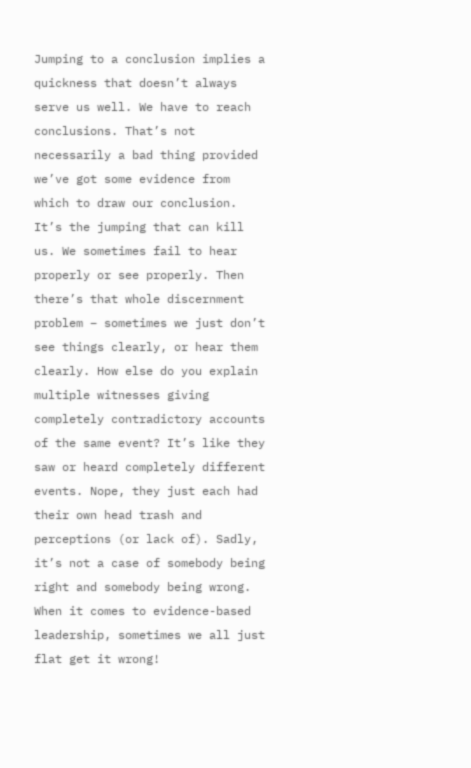Jumping to a conclusion implies a quickness that doesn’t always serve us well. We have to reach conclusions. That’s not necessarily a bad thing provided we’ve got some evidence from which to draw our conclusion. It’s the jumping that can kill us. We sometimes fail to hear properly or see properly. Then there’s that whole discernment problem – sometimes we just don’t see things clearly, or hear them clearly. How else do you explain multiple witnesses giving completely contradictory accounts of the same event? It’s like they saw or heard completely different events. Nope, they just each had their own head trash and perceptions (or lack of). Sadly, it’s not a case of somebody being right and somebody being wrong. When it comes to evidence-based leadership, sometimes we all just flat get it wrong!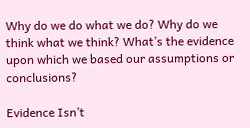Why do we do what we do? Why do we think what we think? What’s the evidence upon which we based our assumptions or conclusions?

Evidence Isn’t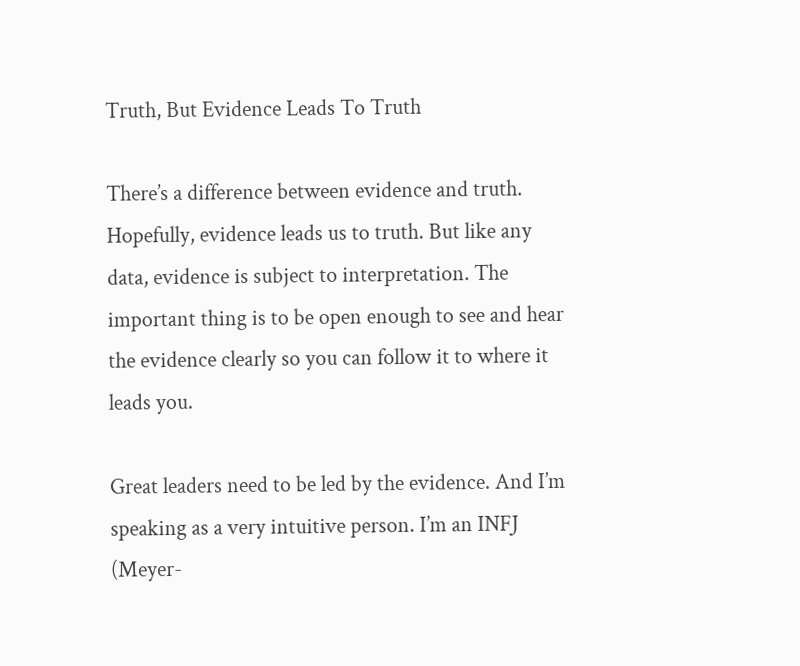Truth, But Evidence Leads To Truth

There’s a difference between evidence and truth. Hopefully, evidence leads us to truth. But like any data, evidence is subject to interpretation. The important thing is to be open enough to see and hear the evidence clearly so you can follow it to where it leads you.

Great leaders need to be led by the evidence. And I’m speaking as a very intuitive person. I’m an INFJ (Meyer-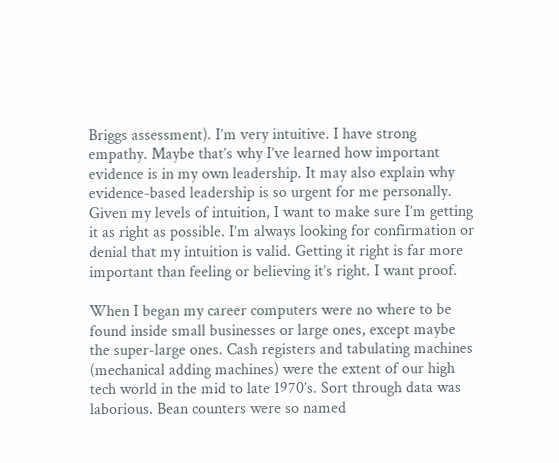Briggs assessment). I’m very intuitive. I have strong empathy. Maybe that’s why I’ve learned how important evidence is in my own leadership. It may also explain why evidence-based leadership is so urgent for me personally. Given my levels of intuition, I want to make sure I’m getting it as right as possible. I’m always looking for confirmation or denial that my intuition is valid. Getting it right is far more important than feeling or believing it’s right. I want proof.

When I began my career computers were no where to be found inside small businesses or large ones, except maybe the super-large ones. Cash registers and tabulating machines (mechanical adding machines) were the extent of our high tech world in the mid to late 1970’s. Sort through data was laborious. Bean counters were so named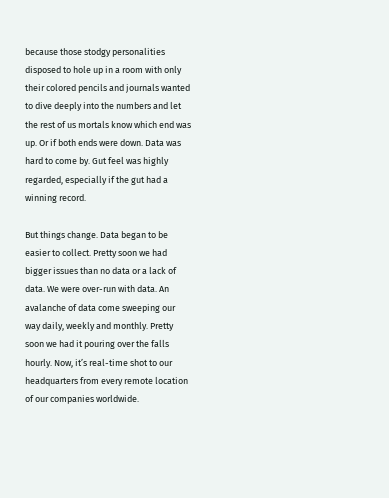because those stodgy personalities disposed to hole up in a room with only their colored pencils and journals wanted to dive deeply into the numbers and let the rest of us mortals know which end was up. Or if both ends were down. Data was hard to come by. Gut feel was highly regarded, especially if the gut had a winning record.

But things change. Data began to be easier to collect. Pretty soon we had bigger issues than no data or a lack of data. We were over-run with data. An avalanche of data come sweeping our way daily, weekly and monthly. Pretty soon we had it pouring over the falls hourly. Now, it’s real-time shot to our headquarters from every remote location of our companies worldwide.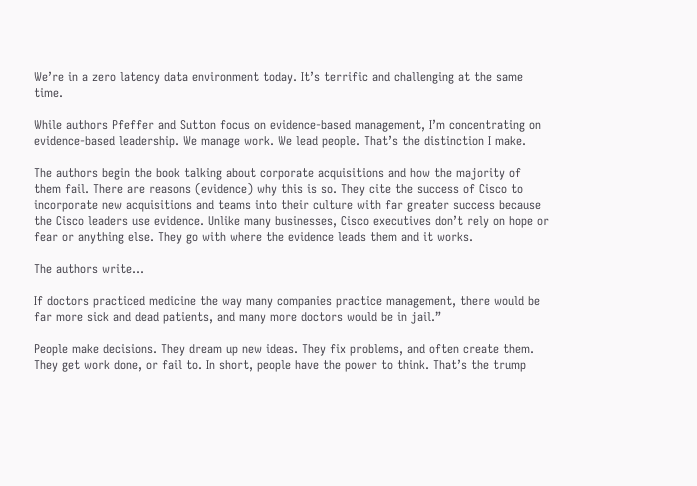We’re in a zero latency data environment today. It’s terrific and challenging at the same time.

While authors Pfeffer and Sutton focus on evidence-based management, I’m concentrating on evidence-based leadership. We manage work. We lead people. That’s the distinction I make.

The authors begin the book talking about corporate acquisitions and how the majority of them fail. There are reasons (evidence) why this is so. They cite the success of Cisco to incorporate new acquisitions and teams into their culture with far greater success because the Cisco leaders use evidence. Unlike many businesses, Cisco executives don’t rely on hope or fear or anything else. They go with where the evidence leads them and it works.

The authors write…

If doctors practiced medicine the way many companies practice management, there would be far more sick and dead patients, and many more doctors would be in jail.”

People make decisions. They dream up new ideas. They fix problems, and often create them. They get work done, or fail to. In short, people have the power to think. That’s the trump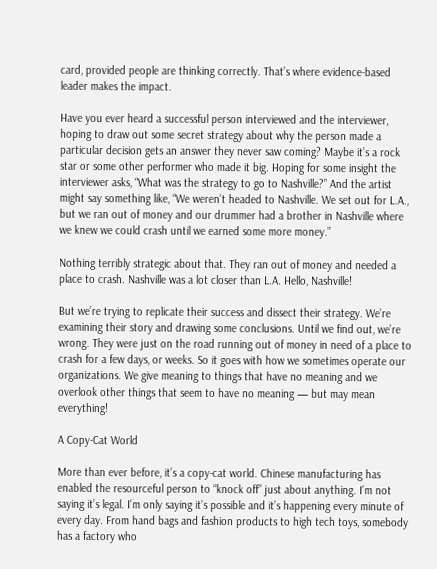card, provided people are thinking correctly. That’s where evidence-based leader makes the impact.

Have you ever heard a successful person interviewed and the interviewer, hoping to draw out some secret strategy about why the person made a particular decision gets an answer they never saw coming? Maybe it’s a rock star or some other performer who made it big. Hoping for some insight the interviewer asks, “What was the strategy to go to Nashville?” And the artist might say something like, “We weren’t headed to Nashville. We set out for L.A., but we ran out of money and our drummer had a brother in Nashville where we knew we could crash until we earned some more money.”

Nothing terribly strategic about that. They ran out of money and needed a place to crash. Nashville was a lot closer than L.A. Hello, Nashville!

But we’re trying to replicate their success and dissect their strategy. We’re examining their story and drawing some conclusions. Until we find out, we’re wrong. They were just on the road running out of money in need of a place to crash for a few days, or weeks. So it goes with how we sometimes operate our organizations. We give meaning to things that have no meaning and we overlook other things that seem to have no meaning — but may mean everything!

A Copy-Cat World

More than ever before, it’s a copy-cat world. Chinese manufacturing has enabled the resourceful person to “knock off” just about anything. I’m not saying it’s legal. I’m only saying it’s possible and it’s happening every minute of every day. From hand bags and fashion products to high tech toys, somebody has a factory who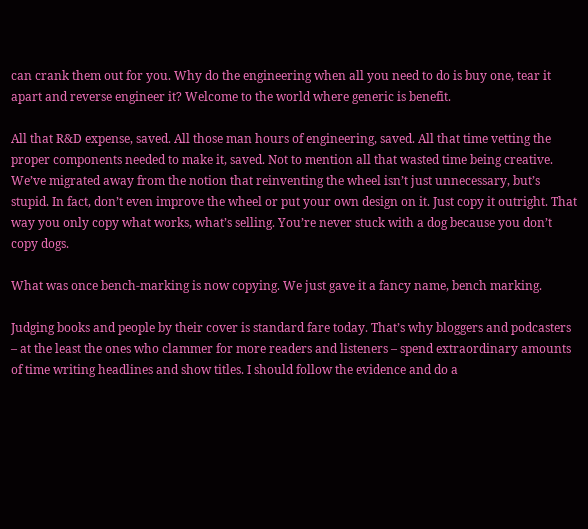can crank them out for you. Why do the engineering when all you need to do is buy one, tear it apart and reverse engineer it? Welcome to the world where generic is benefit.

All that R&D expense, saved. All those man hours of engineering, saved. All that time vetting the proper components needed to make it, saved. Not to mention all that wasted time being creative. We’ve migrated away from the notion that reinventing the wheel isn’t just unnecessary, but’s stupid. In fact, don’t even improve the wheel or put your own design on it. Just copy it outright. That way you only copy what works, what’s selling. You’re never stuck with a dog because you don’t copy dogs.

What was once bench-marking is now copying. We just gave it a fancy name, bench marking.

Judging books and people by their cover is standard fare today. That’s why bloggers and podcasters – at the least the ones who clammer for more readers and listeners – spend extraordinary amounts of time writing headlines and show titles. I should follow the evidence and do a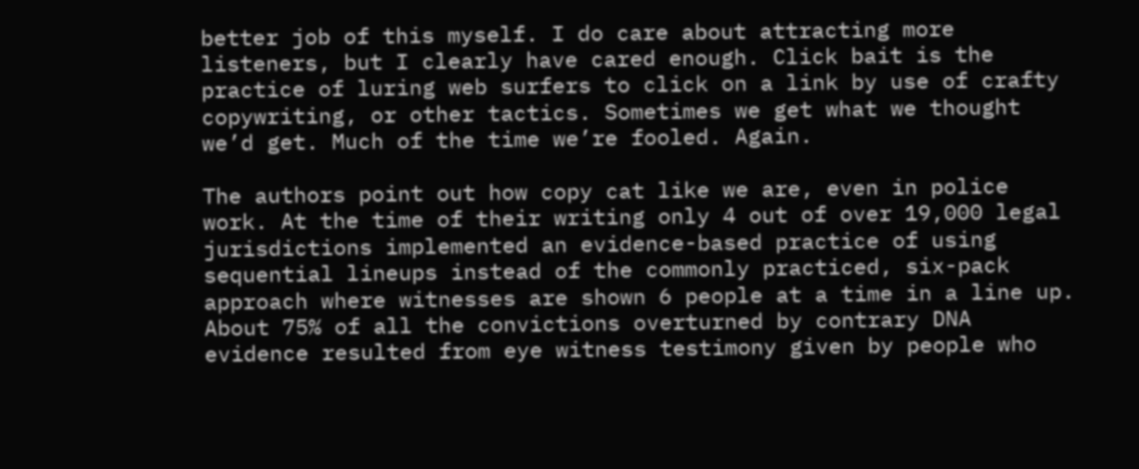better job of this myself. I do care about attracting more listeners, but I clearly have cared enough. Click bait is the practice of luring web surfers to click on a link by use of crafty copywriting, or other tactics. Sometimes we get what we thought we’d get. Much of the time we’re fooled. Again.

The authors point out how copy cat like we are, even in police work. At the time of their writing only 4 out of over 19,000 legal jurisdictions implemented an evidence-based practice of using sequential lineups instead of the commonly practiced, six-pack approach where witnesses are shown 6 people at a time in a line up. About 75% of all the convictions overturned by contrary DNA evidence resulted from eye witness testimony given by people who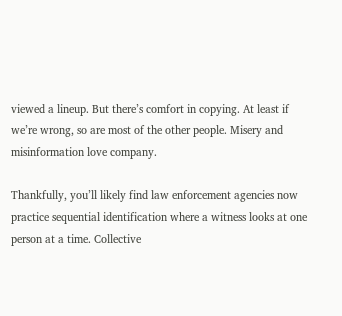viewed a lineup. But there’s comfort in copying. At least if we’re wrong, so are most of the other people. Misery and misinformation love company.

Thankfully, you’ll likely find law enforcement agencies now practice sequential identification where a witness looks at one person at a time. Collective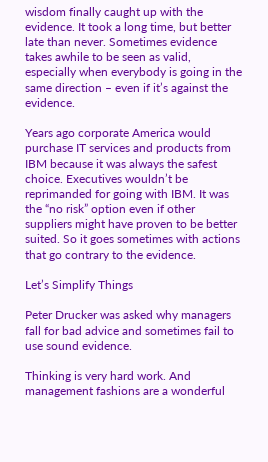wisdom finally caught up with the evidence. It took a long time, but better late than never. Sometimes evidence takes awhile to be seen as valid, especially when everybody is going in the same direction – even if it’s against the evidence.

Years ago corporate America would purchase IT services and products from IBM because it was always the safest choice. Executives wouldn’t be reprimanded for going with IBM. It was the “no risk” option even if other suppliers might have proven to be better suited. So it goes sometimes with actions that go contrary to the evidence.

Let’s Simplify Things

Peter Drucker was asked why managers fall for bad advice and sometimes fail to use sound evidence.

Thinking is very hard work. And management fashions are a wonderful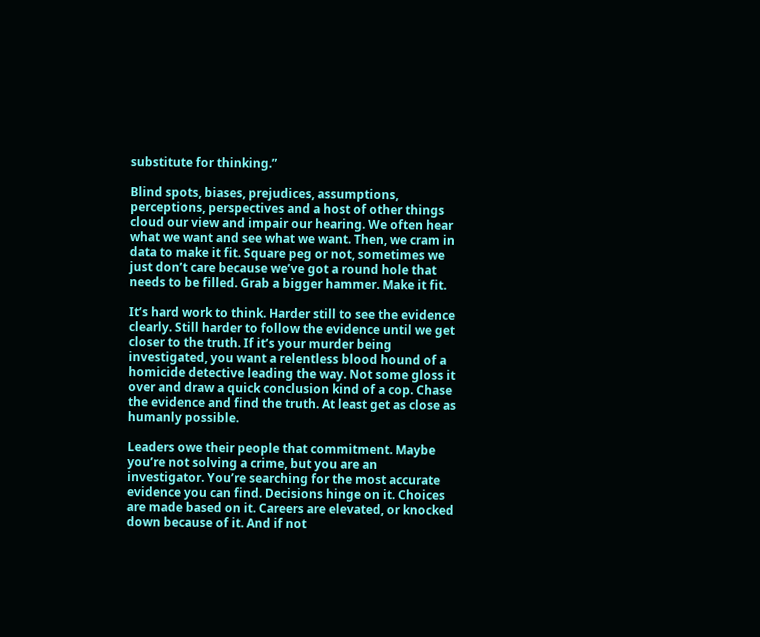substitute for thinking.”

Blind spots, biases, prejudices, assumptions, perceptions, perspectives and a host of other things cloud our view and impair our hearing. We often hear what we want and see what we want. Then, we cram in data to make it fit. Square peg or not, sometimes we just don’t care because we’ve got a round hole that needs to be filled. Grab a bigger hammer. Make it fit.

It’s hard work to think. Harder still to see the evidence clearly. Still harder to follow the evidence until we get closer to the truth. If it’s your murder being investigated, you want a relentless blood hound of a homicide detective leading the way. Not some gloss it over and draw a quick conclusion kind of a cop. Chase the evidence and find the truth. At least get as close as humanly possible.

Leaders owe their people that commitment. Maybe you’re not solving a crime, but you are an investigator. You’re searching for the most accurate evidence you can find. Decisions hinge on it. Choices are made based on it. Careers are elevated, or knocked down because of it. And if not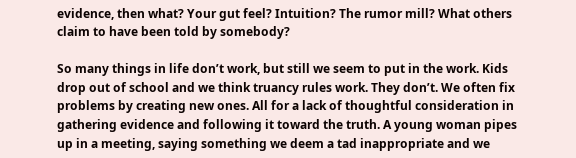evidence, then what? Your gut feel? Intuition? The rumor mill? What others claim to have been told by somebody?

So many things in life don’t work, but still we seem to put in the work. Kids drop out of school and we think truancy rules work. They don’t. We often fix problems by creating new ones. All for a lack of thoughtful consideration in gathering evidence and following it toward the truth. A young woman pipes up in a meeting, saying something we deem a tad inappropriate and we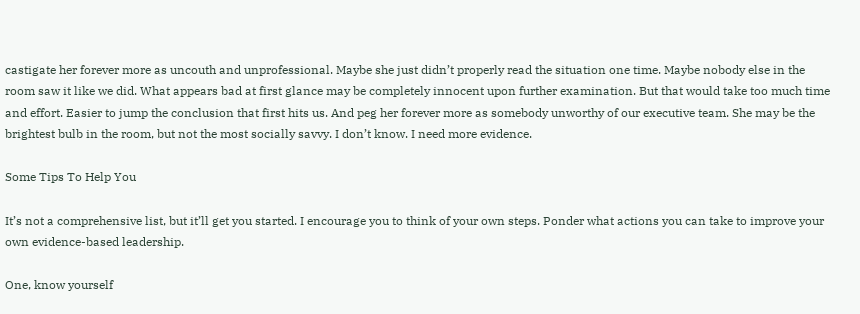castigate her forever more as uncouth and unprofessional. Maybe she just didn’t properly read the situation one time. Maybe nobody else in the room saw it like we did. What appears bad at first glance may be completely innocent upon further examination. But that would take too much time and effort. Easier to jump the conclusion that first hits us. And peg her forever more as somebody unworthy of our executive team. She may be the brightest bulb in the room, but not the most socially savvy. I don’t know. I need more evidence.

Some Tips To Help You

It’s not a comprehensive list, but it’ll get you started. I encourage you to think of your own steps. Ponder what actions you can take to improve your own evidence-based leadership.

One, know yourself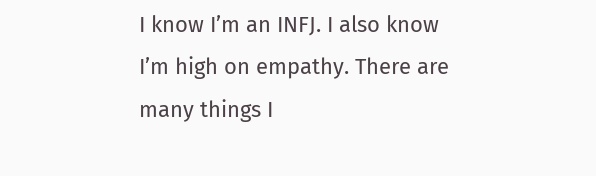I know I’m an INFJ. I also know I’m high on empathy. There are many things I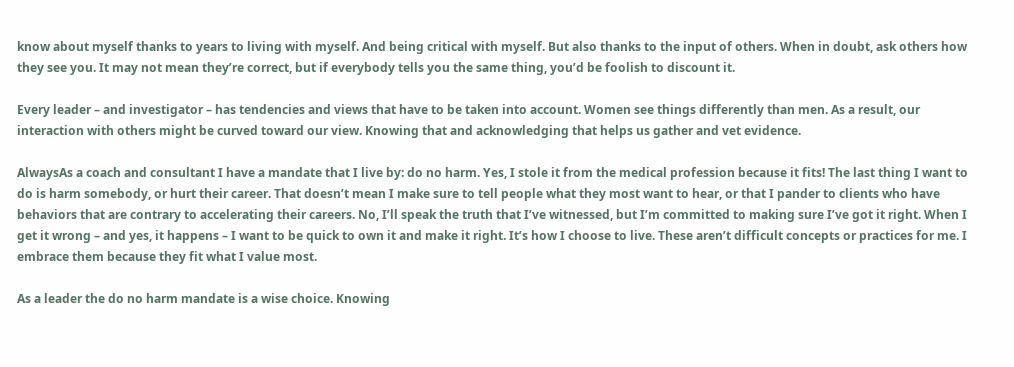know about myself thanks to years to living with myself. And being critical with myself. But also thanks to the input of others. When in doubt, ask others how they see you. It may not mean they’re correct, but if everybody tells you the same thing, you’d be foolish to discount it.

Every leader – and investigator – has tendencies and views that have to be taken into account. Women see things differently than men. As a result, our interaction with others might be curved toward our view. Knowing that and acknowledging that helps us gather and vet evidence.

AlwaysAs a coach and consultant I have a mandate that I live by: do no harm. Yes, I stole it from the medical profession because it fits! The last thing I want to do is harm somebody, or hurt their career. That doesn’t mean I make sure to tell people what they most want to hear, or that I pander to clients who have behaviors that are contrary to accelerating their careers. No, I’ll speak the truth that I’ve witnessed, but I’m committed to making sure I’ve got it right. When I get it wrong – and yes, it happens – I want to be quick to own it and make it right. It’s how I choose to live. These aren’t difficult concepts or practices for me. I embrace them because they fit what I value most.

As a leader the do no harm mandate is a wise choice. Knowing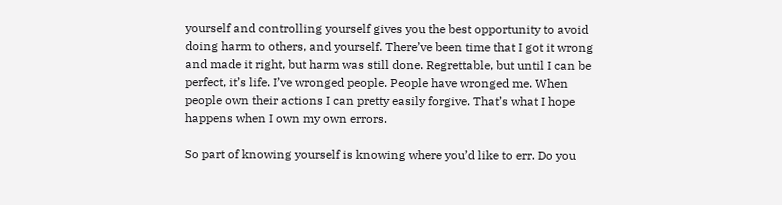yourself and controlling yourself gives you the best opportunity to avoid doing harm to others, and yourself. There’ve been time that I got it wrong and made it right, but harm was still done. Regrettable, but until I can be perfect, it’s life. I’ve wronged people. People have wronged me. When people own their actions I can pretty easily forgive. That’s what I hope happens when I own my own errors.

So part of knowing yourself is knowing where you’d like to err. Do you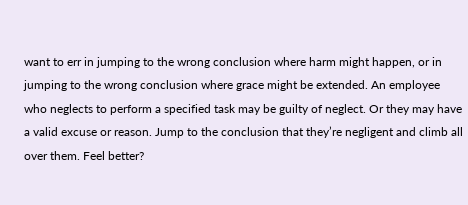want to err in jumping to the wrong conclusion where harm might happen, or in jumping to the wrong conclusion where grace might be extended. An employee who neglects to perform a specified task may be guilty of neglect. Or they may have a valid excuse or reason. Jump to the conclusion that they’re negligent and climb all over them. Feel better?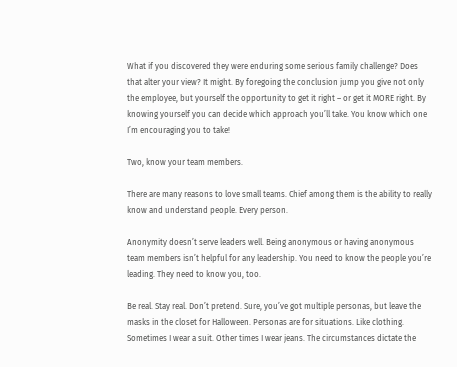What if you discovered they were enduring some serious family challenge? Does that alter your view? It might. By foregoing the conclusion jump you give not only the employee, but yourself the opportunity to get it right – or get it MORE right. By knowing yourself you can decide which approach you’ll take. You know which one I’m encouraging you to take!

Two, know your team members.

There are many reasons to love small teams. Chief among them is the ability to really know and understand people. Every person.

Anonymity doesn’t serve leaders well. Being anonymous or having anonymous team members isn’t helpful for any leadership. You need to know the people you’re leading. They need to know you, too.

Be real. Stay real. Don’t pretend. Sure, you’ve got multiple personas, but leave the masks in the closet for Halloween. Personas are for situations. Like clothing. Sometimes I wear a suit. Other times I wear jeans. The circumstances dictate the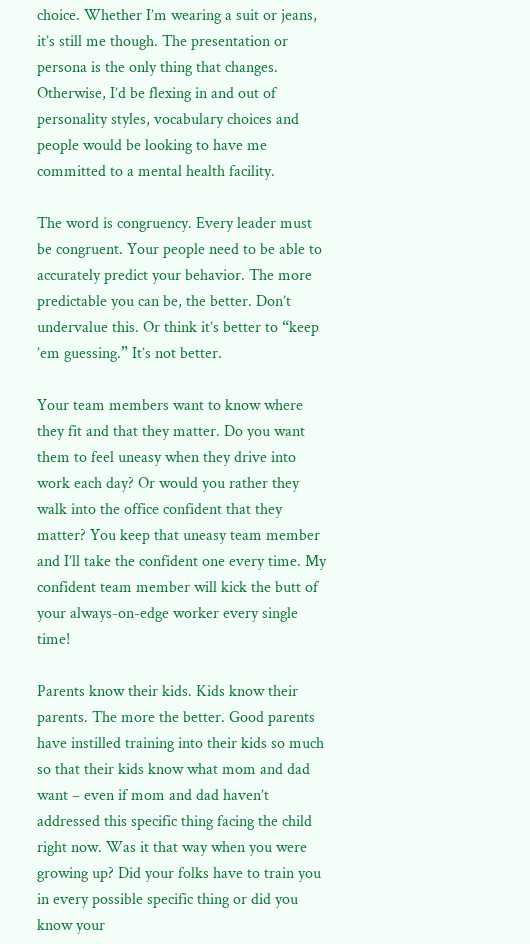choice. Whether I’m wearing a suit or jeans, it’s still me though. The presentation or persona is the only thing that changes. Otherwise, I’d be flexing in and out of personality styles, vocabulary choices and people would be looking to have me committed to a mental health facility.

The word is congruency. Every leader must be congruent. Your people need to be able to accurately predict your behavior. The more predictable you can be, the better. Don’t undervalue this. Or think it’s better to “keep ’em guessing.” It’s not better.

Your team members want to know where they fit and that they matter. Do you want them to feel uneasy when they drive into work each day? Or would you rather they walk into the office confident that they matter? You keep that uneasy team member and I’ll take the confident one every time. My confident team member will kick the butt of your always-on-edge worker every single time!

Parents know their kids. Kids know their parents. The more the better. Good parents have instilled training into their kids so much so that their kids know what mom and dad want – even if mom and dad haven’t addressed this specific thing facing the child right now. Was it that way when you were growing up? Did your folks have to train you in every possible specific thing or did you know your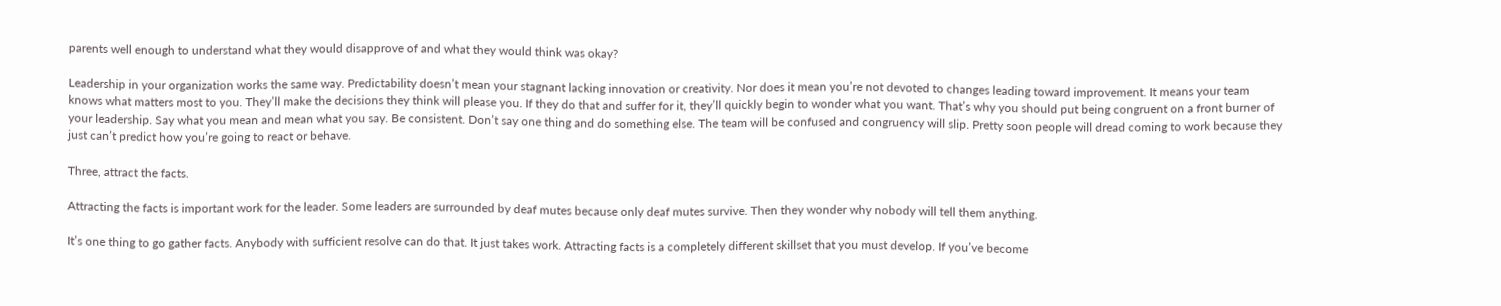parents well enough to understand what they would disapprove of and what they would think was okay?

Leadership in your organization works the same way. Predictability doesn’t mean your stagnant lacking innovation or creativity. Nor does it mean you’re not devoted to changes leading toward improvement. It means your team knows what matters most to you. They’ll make the decisions they think will please you. If they do that and suffer for it, they’ll quickly begin to wonder what you want. That’s why you should put being congruent on a front burner of your leadership. Say what you mean and mean what you say. Be consistent. Don’t say one thing and do something else. The team will be confused and congruency will slip. Pretty soon people will dread coming to work because they just can’t predict how you’re going to react or behave.

Three, attract the facts.

Attracting the facts is important work for the leader. Some leaders are surrounded by deaf mutes because only deaf mutes survive. Then they wonder why nobody will tell them anything.

It’s one thing to go gather facts. Anybody with sufficient resolve can do that. It just takes work. Attracting facts is a completely different skillset that you must develop. If you’ve become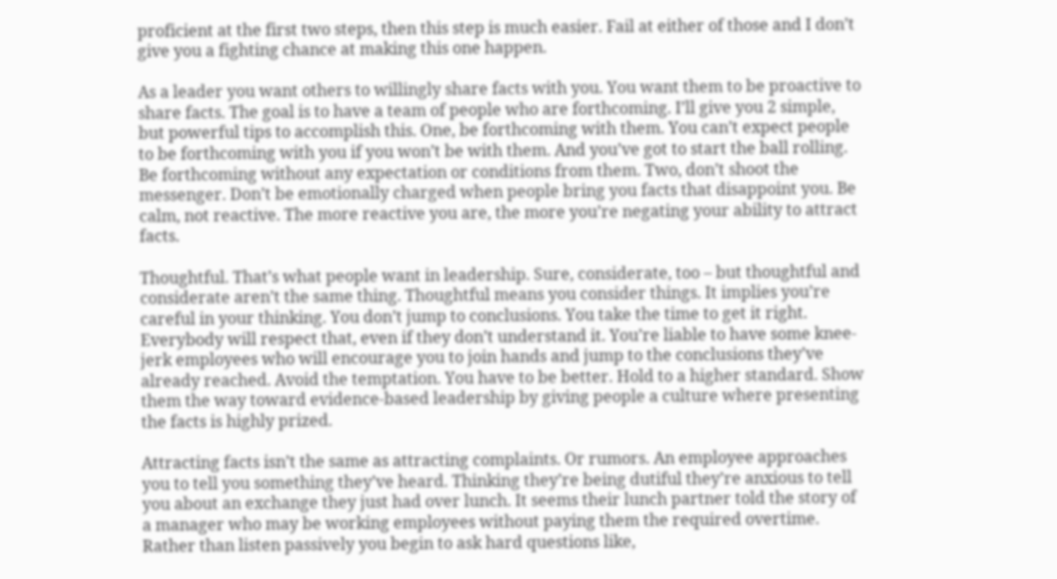proficient at the first two steps, then this step is much easier. Fail at either of those and I don’t give you a fighting chance at making this one happen.

As a leader you want others to willingly share facts with you. You want them to be proactive to share facts. The goal is to have a team of people who are forthcoming. I’ll give you 2 simple, but powerful tips to accomplish this. One, be forthcoming with them. You can’t expect people to be forthcoming with you if you won’t be with them. And you’ve got to start the ball rolling. Be forthcoming without any expectation or conditions from them. Two, don’t shoot the messenger. Don’t be emotionally charged when people bring you facts that disappoint you. Be calm, not reactive. The more reactive you are, the more you’re negating your ability to attract facts.

Thoughtful. That’s what people want in leadership. Sure, considerate, too – but thoughtful and considerate aren’t the same thing. Thoughtful means you consider things. It implies you’re careful in your thinking. You don’t jump to conclusions. You take the time to get it right. Everybody will respect that, even if they don’t understand it. You’re liable to have some knee-jerk employees who will encourage you to join hands and jump to the conclusions they’ve already reached. Avoid the temptation. You have to be better. Hold to a higher standard. Show them the way toward evidence-based leadership by giving people a culture where presenting the facts is highly prized.

Attracting facts isn’t the same as attracting complaints. Or rumors. An employee approaches you to tell you something they’ve heard. Thinking they’re being dutiful they’re anxious to tell you about an exchange they just had over lunch. It seems their lunch partner told the story of a manager who may be working employees without paying them the required overtime. Rather than listen passively you begin to ask hard questions like,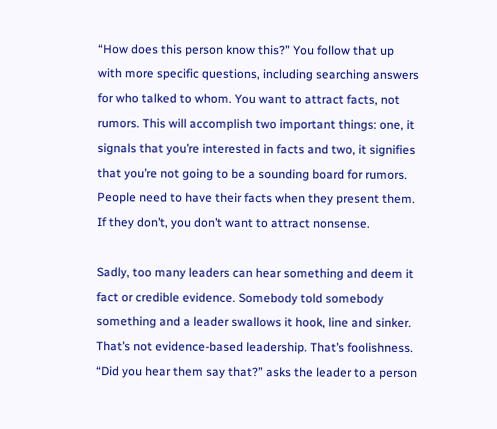“How does this person know this?” You follow that up with more specific questions, including searching answers for who talked to whom. You want to attract facts, not rumors. This will accomplish two important things: one, it signals that you’re interested in facts and two, it signifies that you’re not going to be a sounding board for rumors. People need to have their facts when they present them. If they don’t, you don’t want to attract nonsense.

Sadly, too many leaders can hear something and deem it fact or credible evidence. Somebody told somebody something and a leader swallows it hook, line and sinker. That’s not evidence-based leadership. That’s foolishness. “Did you hear them say that?” asks the leader to a person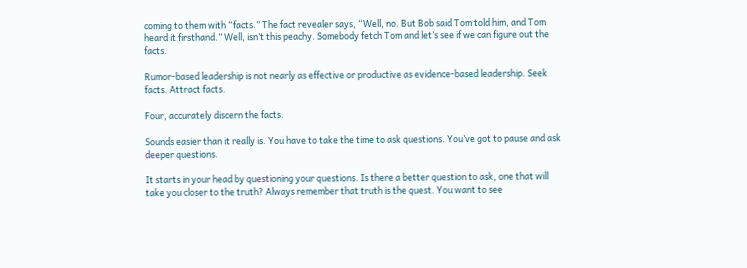coming to them with “facts.” The fact revealer says, “Well, no. But Bob said Tom told him, and Tom heard it firsthand.” Well, isn’t this peachy. Somebody fetch Tom and let’s see if we can figure out the facts.

Rumor-based leadership is not nearly as effective or productive as evidence-based leadership. Seek facts. Attract facts.

Four, accurately discern the facts.

Sounds easier than it really is. You have to take the time to ask questions. You’ve got to pause and ask deeper questions.

It starts in your head by questioning your questions. Is there a better question to ask, one that will take you closer to the truth? Always remember that truth is the quest. You want to see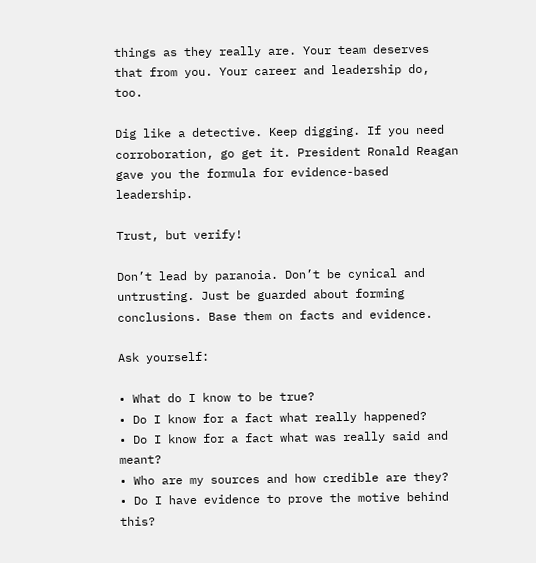things as they really are. Your team deserves that from you. Your career and leadership do, too.

Dig like a detective. Keep digging. If you need corroboration, go get it. President Ronald Reagan gave you the formula for evidence-based leadership.

Trust, but verify!

Don’t lead by paranoia. Don’t be cynical and untrusting. Just be guarded about forming conclusions. Base them on facts and evidence.

Ask yourself:

• What do I know to be true?
• Do I know for a fact what really happened?
• Do I know for a fact what was really said and meant?
• Who are my sources and how credible are they?
• Do I have evidence to prove the motive behind this?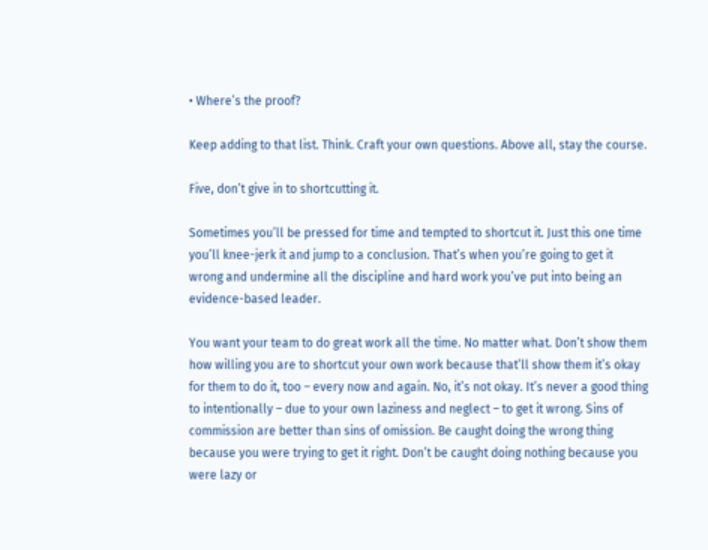• Where’s the proof?

Keep adding to that list. Think. Craft your own questions. Above all, stay the course.

Five, don’t give in to shortcutting it.

Sometimes you’ll be pressed for time and tempted to shortcut it. Just this one time you’ll knee-jerk it and jump to a conclusion. That’s when you’re going to get it wrong and undermine all the discipline and hard work you’ve put into being an evidence-based leader.

You want your team to do great work all the time. No matter what. Don’t show them how willing you are to shortcut your own work because that’ll show them it’s okay for them to do it, too – every now and again. No, it’s not okay. It’s never a good thing to intentionally – due to your own laziness and neglect – to get it wrong. Sins of commission are better than sins of omission. Be caught doing the wrong thing because you were trying to get it right. Don’t be caught doing nothing because you were lazy or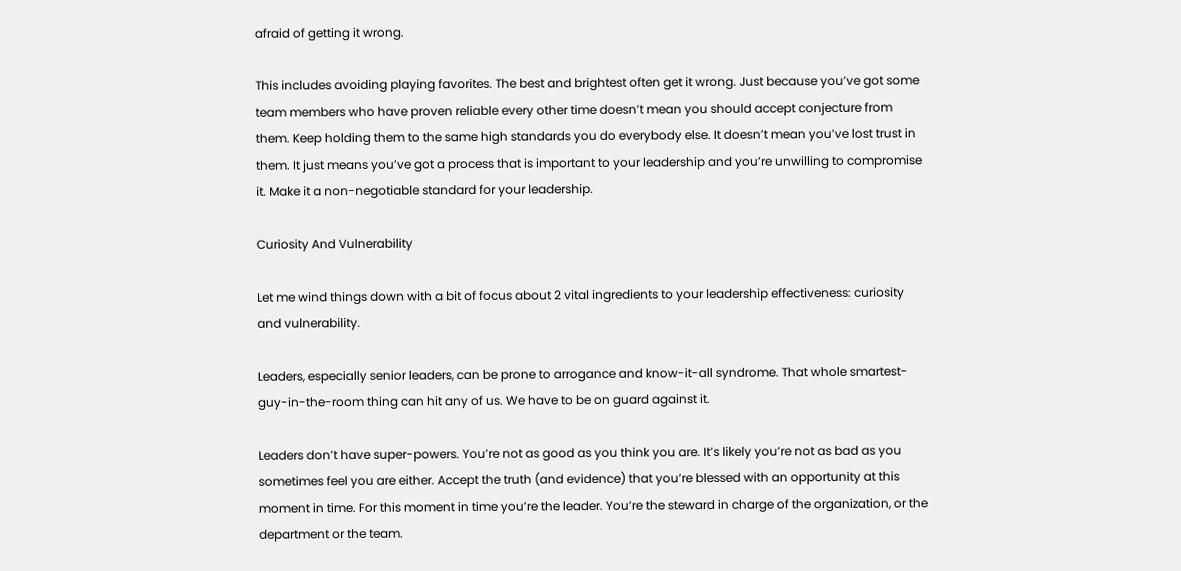afraid of getting it wrong.

This includes avoiding playing favorites. The best and brightest often get it wrong. Just because you’ve got some team members who have proven reliable every other time doesn’t mean you should accept conjecture from them. Keep holding them to the same high standards you do everybody else. It doesn’t mean you’ve lost trust in them. It just means you’ve got a process that is important to your leadership and you’re unwilling to compromise it. Make it a non-negotiable standard for your leadership.

Curiosity And Vulnerability

Let me wind things down with a bit of focus about 2 vital ingredients to your leadership effectiveness: curiosity and vulnerability.

Leaders, especially senior leaders, can be prone to arrogance and know-it-all syndrome. That whole smartest-guy-in-the-room thing can hit any of us. We have to be on guard against it.

Leaders don’t have super-powers. You’re not as good as you think you are. It’s likely you’re not as bad as you sometimes feel you are either. Accept the truth (and evidence) that you’re blessed with an opportunity at this moment in time. For this moment in time you’re the leader. You’re the steward in charge of the organization, or the department or the team.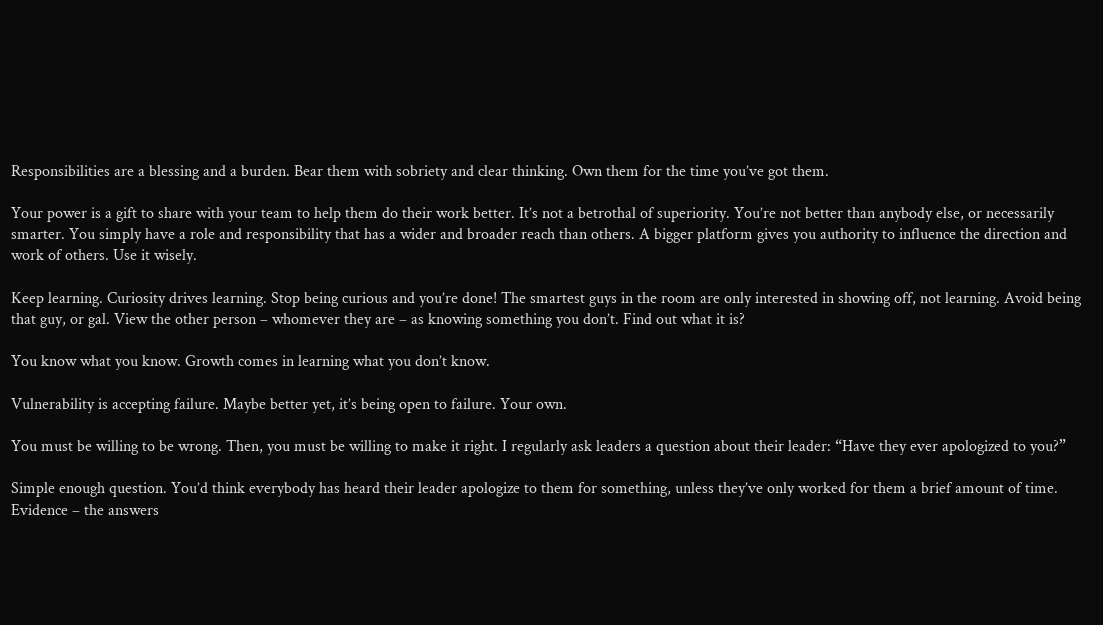Responsibilities are a blessing and a burden. Bear them with sobriety and clear thinking. Own them for the time you’ve got them.

Your power is a gift to share with your team to help them do their work better. It’s not a betrothal of superiority. You’re not better than anybody else, or necessarily smarter. You simply have a role and responsibility that has a wider and broader reach than others. A bigger platform gives you authority to influence the direction and work of others. Use it wisely.

Keep learning. Curiosity drives learning. Stop being curious and you’re done! The smartest guys in the room are only interested in showing off, not learning. Avoid being that guy, or gal. View the other person – whomever they are – as knowing something you don’t. Find out what it is?

You know what you know. Growth comes in learning what you don’t know.

Vulnerability is accepting failure. Maybe better yet, it’s being open to failure. Your own.

You must be willing to be wrong. Then, you must be willing to make it right. I regularly ask leaders a question about their leader: “Have they ever apologized to you?”

Simple enough question. You’d think everybody has heard their leader apologize to them for something, unless they’ve only worked for them a brief amount of time. Evidence – the answers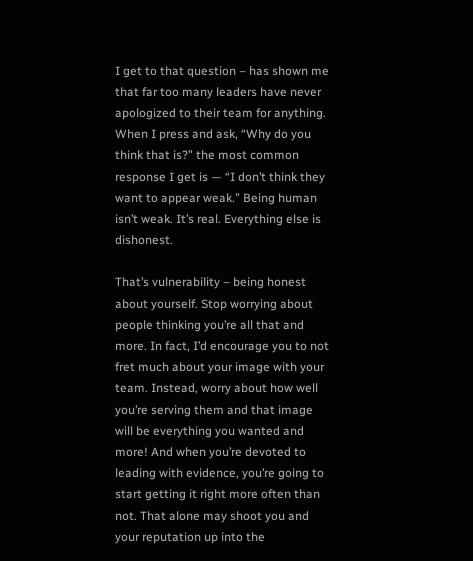I get to that question – has shown me that far too many leaders have never apologized to their team for anything. When I press and ask, “Why do you think that is?” the most common response I get is — “I don’t think they want to appear weak.” Being human isn’t weak. It’s real. Everything else is dishonest.

That’s vulnerability – being honest about yourself. Stop worrying about people thinking you’re all that and more. In fact, I’d encourage you to not fret much about your image with your team. Instead, worry about how well you’re serving them and that image will be everything you wanted and more! And when you’re devoted to leading with evidence, you’re going to start getting it right more often than not. That alone may shoot you and your reputation up into the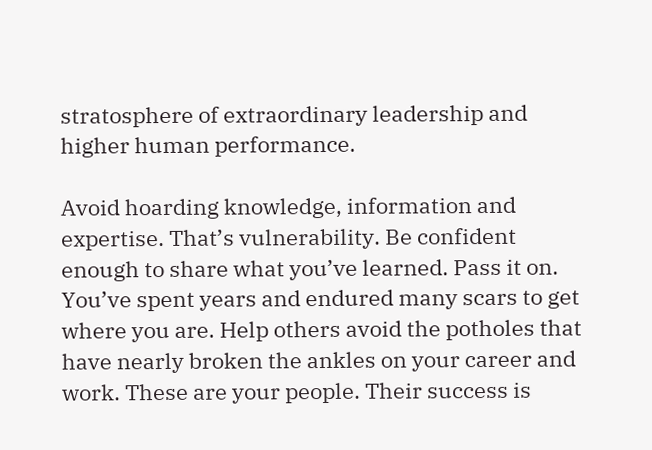stratosphere of extraordinary leadership and higher human performance.

Avoid hoarding knowledge, information and expertise. That’s vulnerability. Be confident enough to share what you’ve learned. Pass it on. You’ve spent years and endured many scars to get where you are. Help others avoid the potholes that have nearly broken the ankles on your career and work. These are your people. Their success is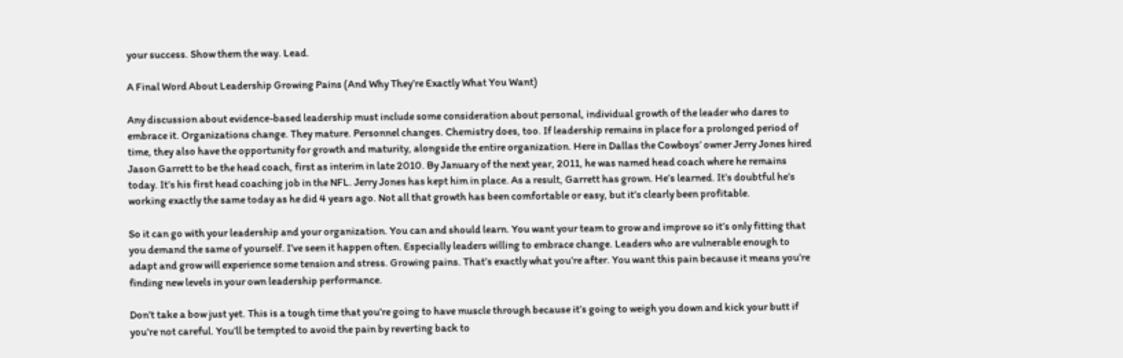your success. Show them the way. Lead.

A Final Word About Leadership Growing Pains (And Why They’re Exactly What You Want)

Any discussion about evidence-based leadership must include some consideration about personal, individual growth of the leader who dares to embrace it. Organizations change. They mature. Personnel changes. Chemistry does, too. If leadership remains in place for a prolonged period of time, they also have the opportunity for growth and maturity, alongside the entire organization. Here in Dallas the Cowboys’ owner Jerry Jones hired Jason Garrett to be the head coach, first as interim in late 2010. By January of the next year, 2011, he was named head coach where he remains today. It’s his first head coaching job in the NFL. Jerry Jones has kept him in place. As a result, Garrett has grown. He’s learned. It’s doubtful he’s working exactly the same today as he did 4 years ago. Not all that growth has been comfortable or easy, but it’s clearly been profitable.

So it can go with your leadership and your organization. You can and should learn. You want your team to grow and improve so it’s only fitting that you demand the same of yourself. I’ve seen it happen often. Especially leaders willing to embrace change. Leaders who are vulnerable enough to adapt and grow will experience some tension and stress. Growing pains. That’s exactly what you’re after. You want this pain because it means you’re finding new levels in your own leadership performance.

Don’t take a bow just yet. This is a tough time that you’re going to have muscle through because it’s going to weigh you down and kick your butt if you’re not careful. You’ll be tempted to avoid the pain by reverting back to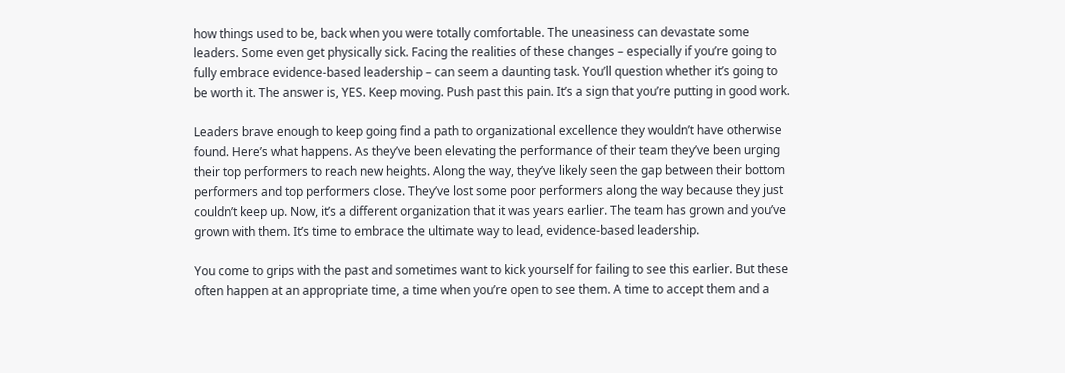how things used to be, back when you were totally comfortable. The uneasiness can devastate some leaders. Some even get physically sick. Facing the realities of these changes – especially if you’re going to fully embrace evidence-based leadership – can seem a daunting task. You’ll question whether it’s going to be worth it. The answer is, YES. Keep moving. Push past this pain. It’s a sign that you’re putting in good work.

Leaders brave enough to keep going find a path to organizational excellence they wouldn’t have otherwise found. Here’s what happens. As they’ve been elevating the performance of their team they’ve been urging their top performers to reach new heights. Along the way, they’ve likely seen the gap between their bottom performers and top performers close. They’ve lost some poor performers along the way because they just couldn’t keep up. Now, it’s a different organization that it was years earlier. The team has grown and you’ve grown with them. It’s time to embrace the ultimate way to lead, evidence-based leadership.

You come to grips with the past and sometimes want to kick yourself for failing to see this earlier. But these often happen at an appropriate time, a time when you’re open to see them. A time to accept them and a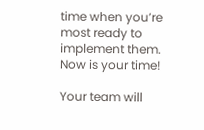time when you’re most ready to implement them. Now is your time!

Your team will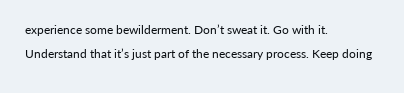experience some bewilderment. Don’t sweat it. Go with it. Understand that it’s just part of the necessary process. Keep doing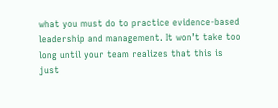what you must do to practice evidence-based leadership and management. It won’t take too long until your team realizes that this is just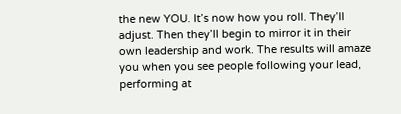the new YOU. It’s now how you roll. They’ll adjust. Then they’ll begin to mirror it in their own leadership and work. The results will amaze you when you see people following your lead, performing at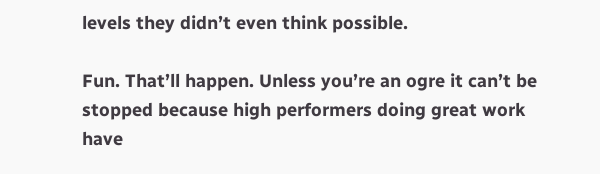levels they didn’t even think possible.

Fun. That’ll happen. Unless you’re an ogre it can’t be stopped because high performers doing great work have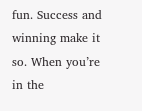fun. Success and winning make it so. When you’re in the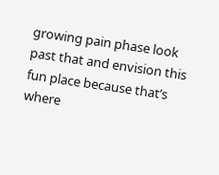growing pain phase look past that and envision this fun place because that’s where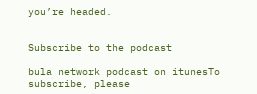you’re headed.


Subscribe to the podcast

bula network podcast on itunesTo subscribe, please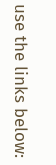use the links below: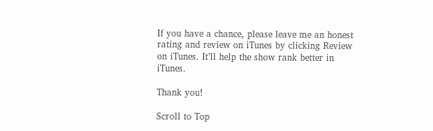If you have a chance, please leave me an honest rating and review on iTunes by clicking Review on iTunes. It’ll help the show rank better in iTunes.

Thank you!

Scroll to Top